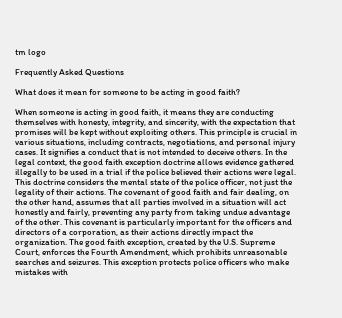tm logo

Frequently Asked Questions

What does it mean for someone to be acting in good faith?

When someone is acting in good faith, it means they are conducting themselves with honesty, integrity, and sincerity, with the expectation that promises will be kept without exploiting others. This principle is crucial in various situations, including contracts, negotiations, and personal injury cases. It signifies a conduct that is not intended to deceive others. In the legal context, the good faith exception doctrine allows evidence gathered illegally to be used in a trial if the police believed their actions were legal. This doctrine considers the mental state of the police officer, not just the legality of their actions. The covenant of good faith and fair dealing, on the other hand, assumes that all parties involved in a situation will act honestly and fairly, preventing any party from taking undue advantage of the other. This covenant is particularly important for the officers and directors of a corporation, as their actions directly impact the organization. The good faith exception, created by the U.S. Supreme Court, enforces the Fourth Amendment, which prohibits unreasonable searches and seizures. This exception protects police officers who make mistakes with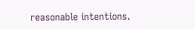reasonable intentions.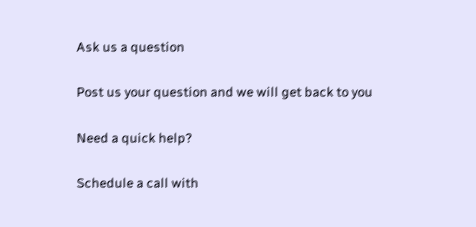Ask us a question

Post us your question and we will get back to you

Need a quick help?

Schedule a call with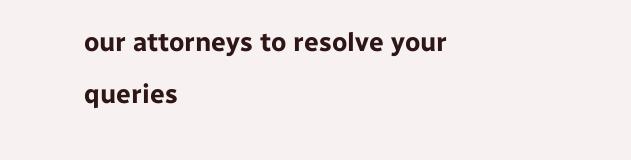our attorneys to resolve your queries